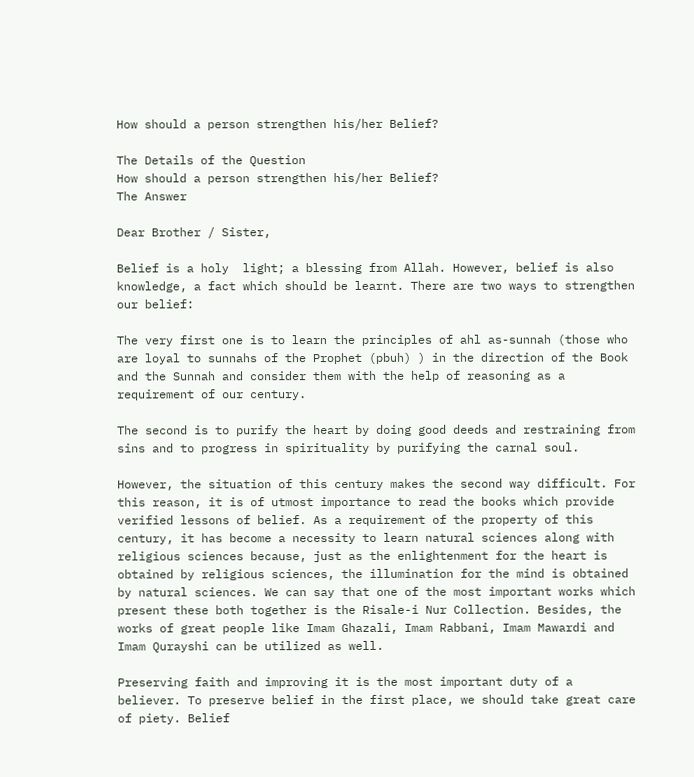How should a person strengthen his/her Belief?

The Details of the Question
How should a person strengthen his/her Belief?
The Answer

Dear Brother / Sister,

Belief is a holy  light; a blessing from Allah. However, belief is also knowledge, a fact which should be learnt. There are two ways to strengthen our belief:

The very first one is to learn the principles of ahl as-sunnah (those who are loyal to sunnahs of the Prophet (pbuh) ) in the direction of the Book and the Sunnah and consider them with the help of reasoning as a requirement of our century.

The second is to purify the heart by doing good deeds and restraining from sins and to progress in spirituality by purifying the carnal soul.

However, the situation of this century makes the second way difficult. For this reason, it is of utmost importance to read the books which provide verified lessons of belief. As a requirement of the property of this century, it has become a necessity to learn natural sciences along with religious sciences because, just as the enlightenment for the heart is obtained by religious sciences, the illumination for the mind is obtained by natural sciences. We can say that one of the most important works which present these both together is the Risale-i Nur Collection. Besides, the works of great people like Imam Ghazali, Imam Rabbani, Imam Mawardi and Imam Qurayshi can be utilized as well.

Preserving faith and improving it is the most important duty of a believer. To preserve belief in the first place, we should take great care of piety. Belief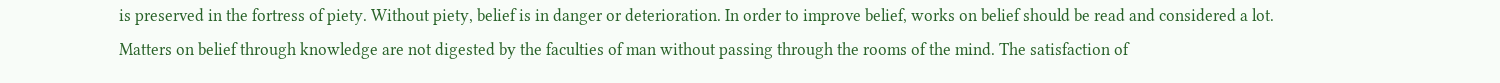is preserved in the fortress of piety. Without piety, belief is in danger or deterioration. In order to improve belief, works on belief should be read and considered a lot. Matters on belief through knowledge are not digested by the faculties of man without passing through the rooms of the mind. The satisfaction of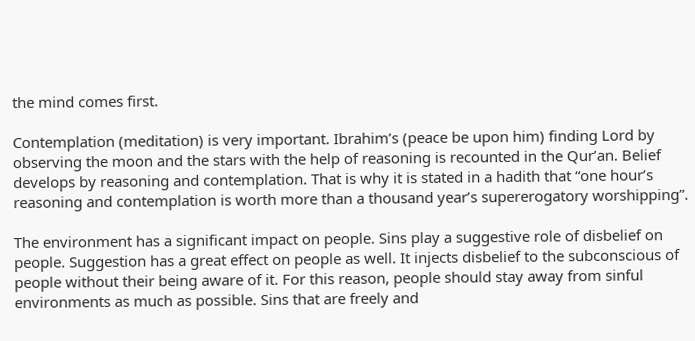the mind comes first.

Contemplation (meditation) is very important. Ibrahim’s (peace be upon him) finding Lord by observing the moon and the stars with the help of reasoning is recounted in the Qur’an. Belief develops by reasoning and contemplation. That is why it is stated in a hadith that “one hour’s reasoning and contemplation is worth more than a thousand year’s supererogatory worshipping”.

The environment has a significant impact on people. Sins play a suggestive role of disbelief on people. Suggestion has a great effect on people as well. It injects disbelief to the subconscious of people without their being aware of it. For this reason, people should stay away from sinful environments as much as possible. Sins that are freely and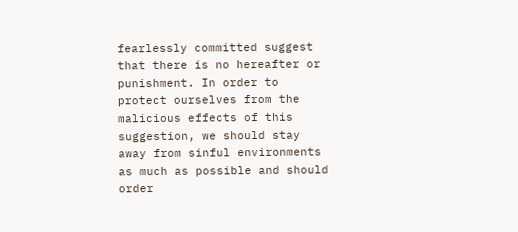fearlessly committed suggest that there is no hereafter or punishment. In order to protect ourselves from the malicious effects of this suggestion, we should stay away from sinful environments as much as possible and should order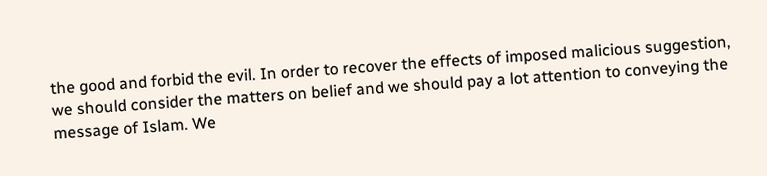the good and forbid the evil. In order to recover the effects of imposed malicious suggestion, we should consider the matters on belief and we should pay a lot attention to conveying the message of Islam. We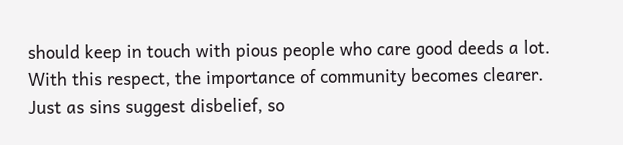should keep in touch with pious people who care good deeds a lot. With this respect, the importance of community becomes clearer. Just as sins suggest disbelief, so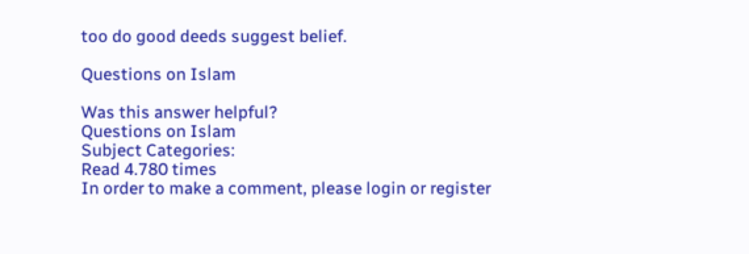too do good deeds suggest belief.

Questions on Islam

Was this answer helpful?
Questions on Islam
Subject Categories:
Read 4.780 times
In order to make a comment, please login or register